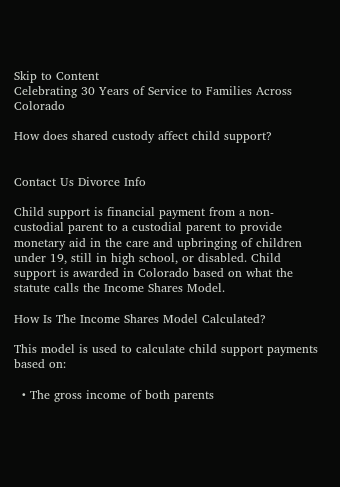Skip to Content
Celebrating 30 Years of Service to Families Across Colorado

How does shared custody affect child support?


Contact Us Divorce Info

Child support is financial payment from a non-custodial parent to a custodial parent to provide monetary aid in the care and upbringing of children under 19, still in high school, or disabled. Child support is awarded in Colorado based on what the statute calls the Income Shares Model.

How Is The Income Shares Model Calculated?

This model is used to calculate child support payments based on:

  • The gross income of both parents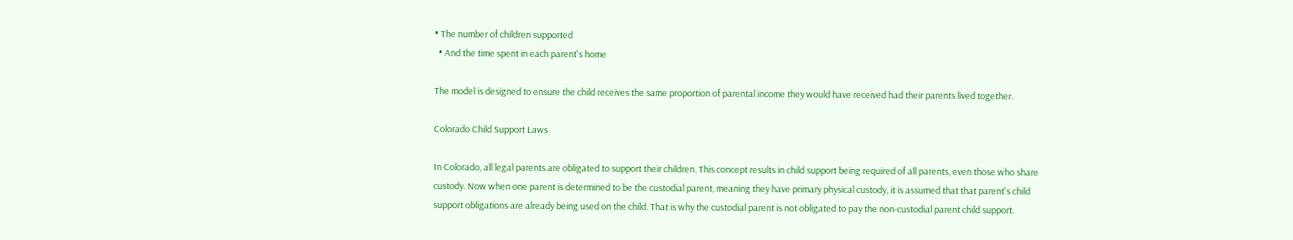• The number of children supported
  • And the time spent in each parent's home

The model is designed to ensure the child receives the same proportion of parental income they would have received had their parents lived together.

Colorado Child Support Laws

In Colorado, all legal parents are obligated to support their children. This concept results in child support being required of all parents, even those who share custody. Now when one parent is determined to be the custodial parent, meaning they have primary physical custody, it is assumed that that parent's child support obligations are already being used on the child. That is why the custodial parent is not obligated to pay the non-custodial parent child support.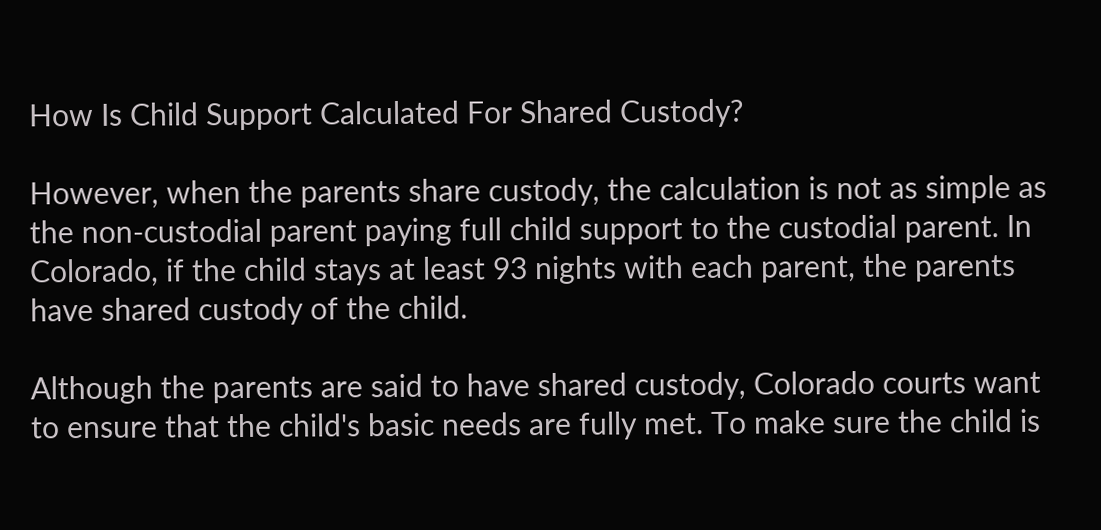How Is Child Support Calculated For Shared Custody?

However, when the parents share custody, the calculation is not as simple as the non-custodial parent paying full child support to the custodial parent. In Colorado, if the child stays at least 93 nights with each parent, the parents have shared custody of the child.

Although the parents are said to have shared custody, Colorado courts want to ensure that the child's basic needs are fully met. To make sure the child is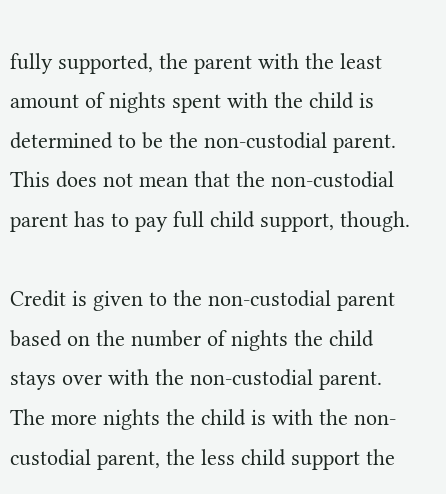fully supported, the parent with the least amount of nights spent with the child is determined to be the non-custodial parent. This does not mean that the non-custodial parent has to pay full child support, though.

Credit is given to the non-custodial parent based on the number of nights the child stays over with the non-custodial parent. The more nights the child is with the non-custodial parent, the less child support the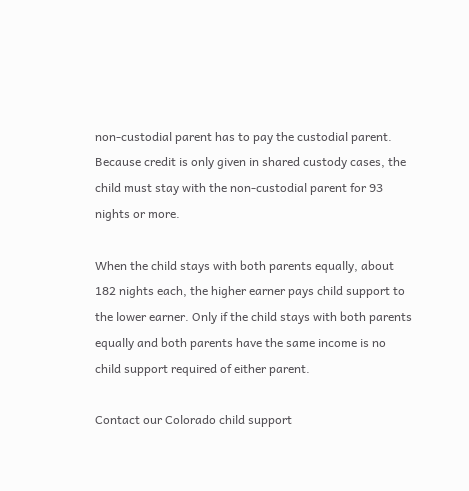non-custodial parent has to pay the custodial parent. Because credit is only given in shared custody cases, the child must stay with the non-custodial parent for 93 nights or more.

When the child stays with both parents equally, about 182 nights each, the higher earner pays child support to the lower earner. Only if the child stays with both parents equally and both parents have the same income is no child support required of either parent.

Contact our Colorado child support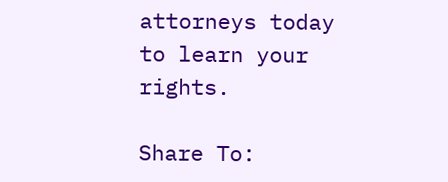attorneys today to learn your rights.

Share To: